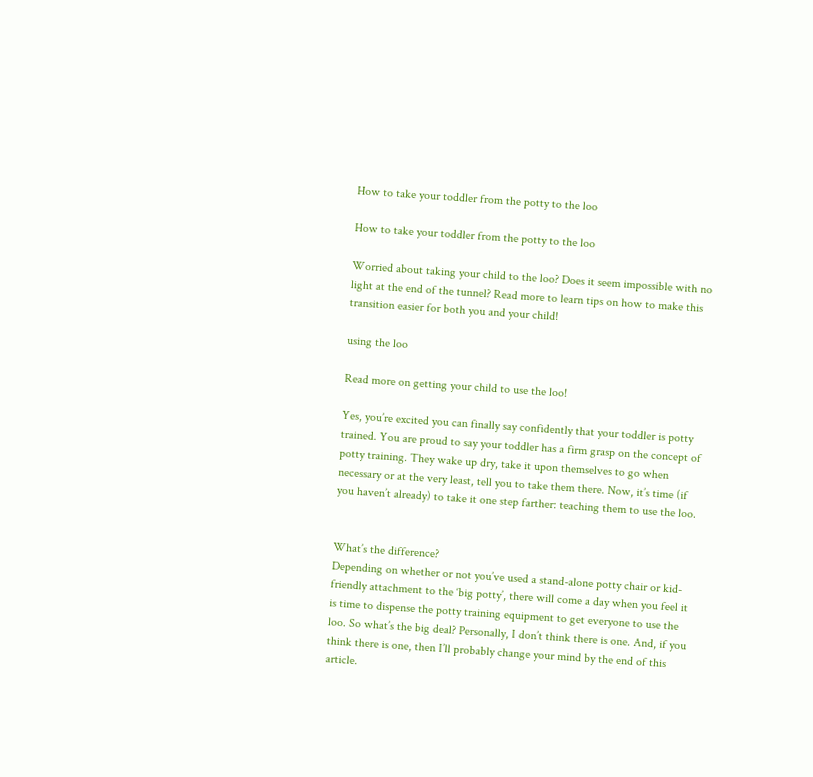How to take your toddler from the potty to the loo

How to take your toddler from the potty to the loo

Worried about taking your child to the loo? Does it seem impossible with no light at the end of the tunnel? Read more to learn tips on how to make this transition easier for both you and your child!

using the loo

Read more on getting your child to use the loo!

Yes, you’re excited you can finally say confidently that your toddler is potty trained. You are proud to say your toddler has a firm grasp on the concept of potty training. They wake up dry, take it upon themselves to go when necessary or at the very least, tell you to take them there. Now, it’s time (if you haven’t already) to take it one step farther: teaching them to use the loo.


What’s the difference?
Depending on whether or not you’ve used a stand-alone potty chair or kid-friendly attachment to the ‘big potty’, there will come a day when you feel it is time to dispense the potty training equipment to get everyone to use the loo. So what’s the big deal? Personally, I don’t think there is one. And, if you think there is one, then I’ll probably change your mind by the end of this article.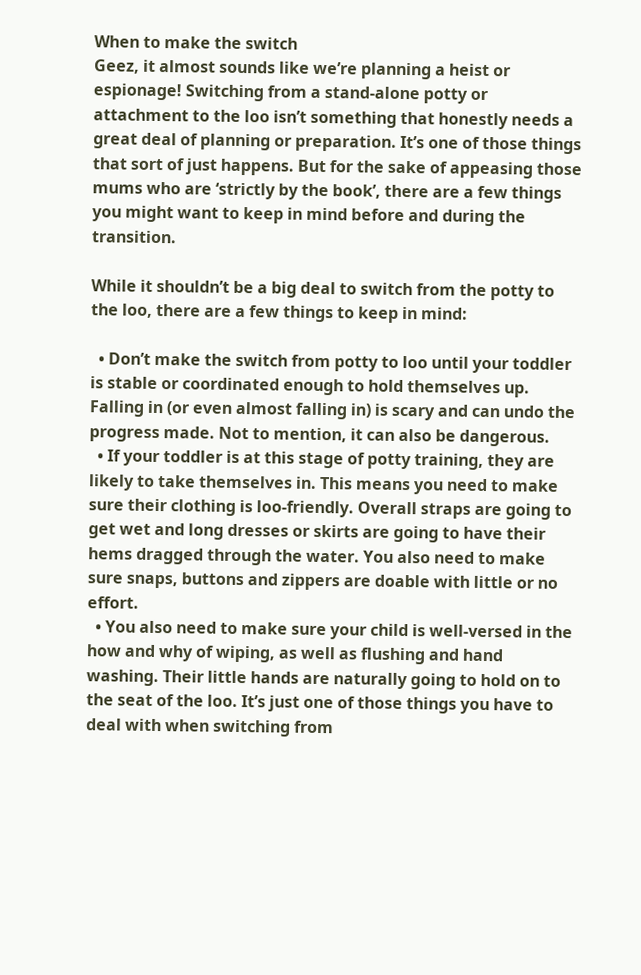When to make the switch
Geez, it almost sounds like we’re planning a heist or espionage! Switching from a stand-alone potty or attachment to the loo isn’t something that honestly needs a great deal of planning or preparation. It’s one of those things that sort of just happens. But for the sake of appeasing those mums who are ‘strictly by the book’, there are a few things you might want to keep in mind before and during the transition.

While it shouldn’t be a big deal to switch from the potty to the loo, there are a few things to keep in mind:

  • Don’t make the switch from potty to loo until your toddler is stable or coordinated enough to hold themselves up. Falling in (or even almost falling in) is scary and can undo the progress made. Not to mention, it can also be dangerous.
  • If your toddler is at this stage of potty training, they are likely to take themselves in. This means you need to make sure their clothing is loo-friendly. Overall straps are going to get wet and long dresses or skirts are going to have their hems dragged through the water. You also need to make sure snaps, buttons and zippers are doable with little or no effort.
  • You also need to make sure your child is well-versed in the how and why of wiping, as well as flushing and hand washing. Their little hands are naturally going to hold on to the seat of the loo. It’s just one of those things you have to deal with when switching from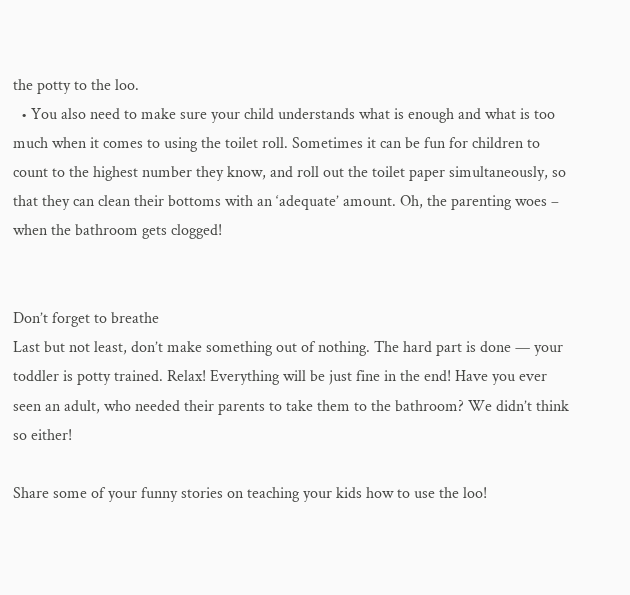the potty to the loo.
  • You also need to make sure your child understands what is enough and what is too much when it comes to using the toilet roll. Sometimes it can be fun for children to count to the highest number they know, and roll out the toilet paper simultaneously, so that they can clean their bottoms with an ‘adequate’ amount. Oh, the parenting woes – when the bathroom gets clogged!


Don’t forget to breathe
Last but not least, don’t make something out of nothing. The hard part is done — your toddler is potty trained. Relax! Everything will be just fine in the end! Have you ever seen an adult, who needed their parents to take them to the bathroom? We didn’t think so either!

Share some of your funny stories on teaching your kids how to use the loo!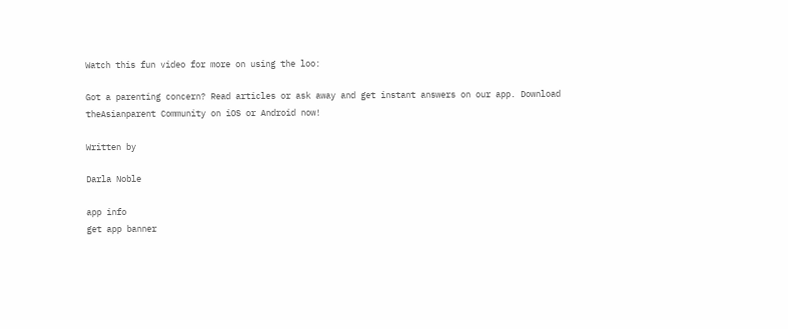Watch this fun video for more on using the loo:

Got a parenting concern? Read articles or ask away and get instant answers on our app. Download theAsianparent Community on iOS or Android now!

Written by

Darla Noble

app info
get app banner